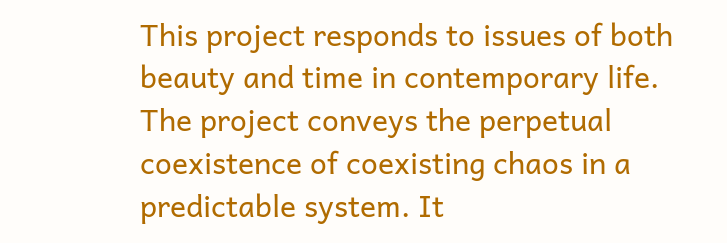This project responds to issues of both beauty and time in contemporary life. The project conveys the perpetual coexistence of coexisting chaos in a  predictable system. It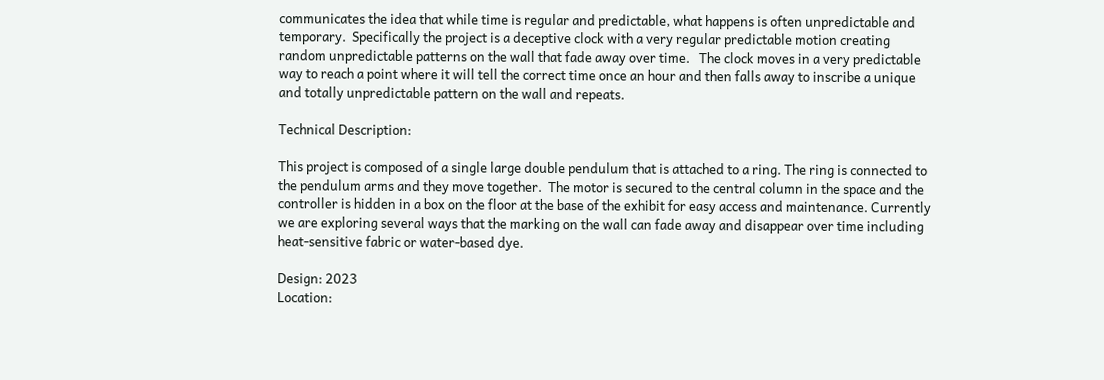communicates the idea that while time is regular and predictable, what happens is often unpredictable and temporary.  Specifically the project is a deceptive clock with a very regular predictable motion creating random unpredictable patterns on the wall that fade away over time.   The clock moves in a very predictable way to reach a point where it will tell the correct time once an hour and then falls away to inscribe a unique and totally unpredictable pattern on the wall and repeats.

Technical Description:

This project is composed of a single large double pendulum that is attached to a ring. The ring is connected to the pendulum arms and they move together.  The motor is secured to the central column in the space and the controller is hidden in a box on the floor at the base of the exhibit for easy access and maintenance. Currently we are exploring several ways that the marking on the wall can fade away and disappear over time including heat-sensitive fabric or water-based dye.

Design: 2023
Location: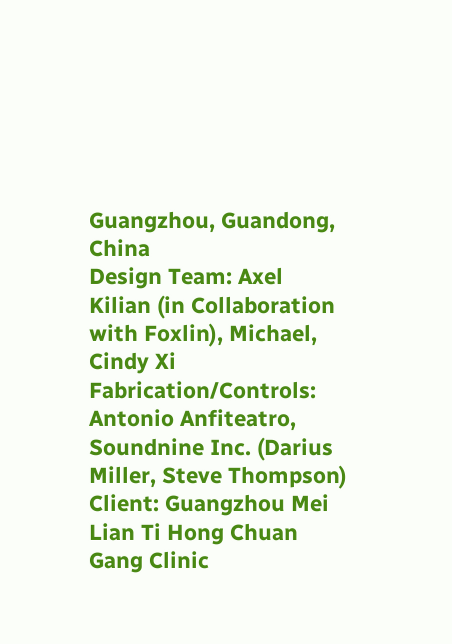Guangzhou, Guandong, China
Design Team: Axel Kilian (in Collaboration with Foxlin), Michael, Cindy Xi
Fabrication/Controls: Antonio Anfiteatro, Soundnine Inc. (Darius Miller, Steve Thompson)
Client: Guangzhou Mei Lian Ti Hong Chuan Gang Clinic